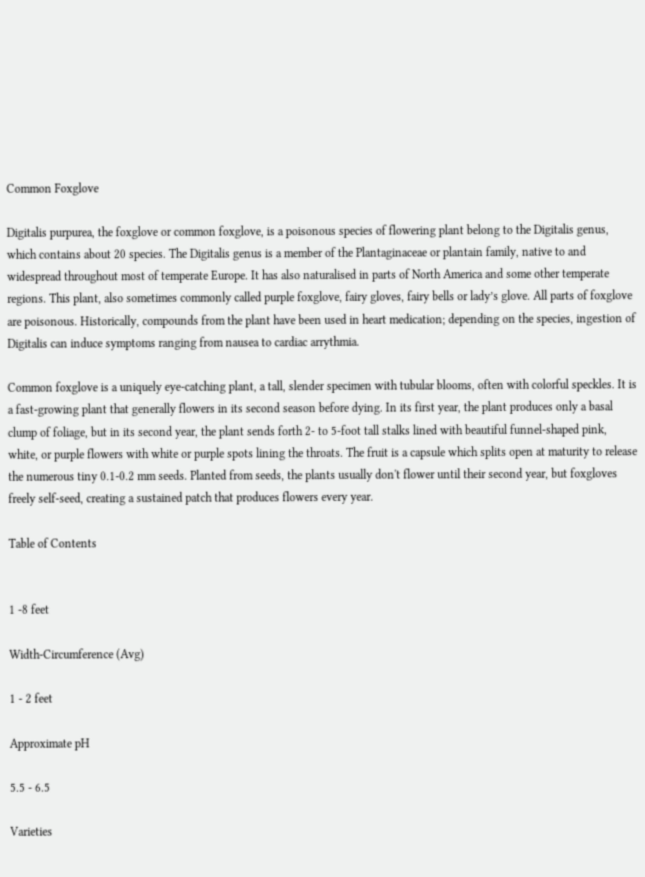Common Foxglove

Digitalis purpurea, the foxglove or common foxglove, is a poisonous species of flowering plant belong to the Digitalis genus, which contains about 20 species. The Digitalis genus is a member of the Plantaginaceae or plantain family, native to and widespread throughout most of temperate Europe. It has also naturalised in parts of North America and some other temperate regions. This plant, also sometimes commonly called purple foxglove, fairy gloves, fairy bells or lady’s glove. All parts of foxglove are poisonous. Historically, compounds from the plant have been used in heart medication; depending on the species, ingestion of Digitalis can induce symptoms ranging from nausea to cardiac arrythmia.

Common foxglove is a uniquely eye-catching plant, a tall, slender specimen with tubular blooms, often with colorful speckles. It is a fast-growing plant that generally flowers in its second season before dying. In its first year, the plant produces only a basal clump of foliage, but in its second year, the plant sends forth 2- to 5-foot tall stalks lined with beautiful funnel-shaped pink, white, or purple flowers with white or purple spots lining the throats. The fruit is a capsule which splits open at maturity to release the numerous tiny 0.1-0.2 mm seeds. Planted from seeds, the plants usually don't flower until their second year, but foxgloves freely self-seed, creating a sustained patch that produces flowers every year.

Table of Contents


1 -8 feet

Width-Circumference (Avg)

1 - 2 feet

Approximate pH

5.5 - 6.5

Varieties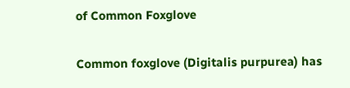of Common Foxglove

Common foxglove (Digitalis purpurea) has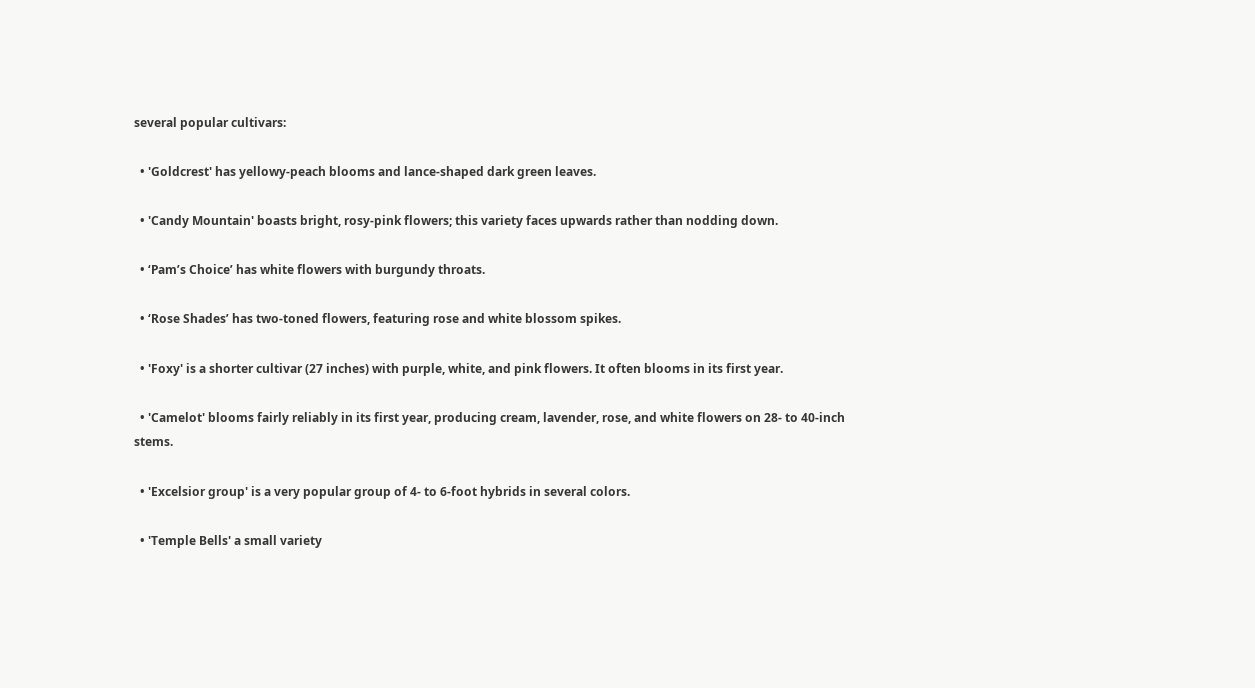several popular cultivars:

  • 'Goldcrest' has yellowy-peach blooms and lance-shaped dark green leaves.

  • 'Candy Mountain' boasts bright, rosy-pink flowers; this variety faces upwards rather than nodding down.

  • ‘Pam’s Choice’ has white flowers with burgundy throats.

  • ‘Rose Shades’ has two-toned flowers, featuring rose and white blossom spikes.

  • 'Foxy' is a shorter cultivar (27 inches) with purple, white, and pink flowers. It often blooms in its first year.

  • 'Camelot' blooms fairly reliably in its first year, producing cream, lavender, rose, and white flowers on 28- to 40-inch stems.

  • 'Excelsior group' is a very popular group of 4- to 6-foot hybrids in several colors.

  • 'Temple Bells' a small variety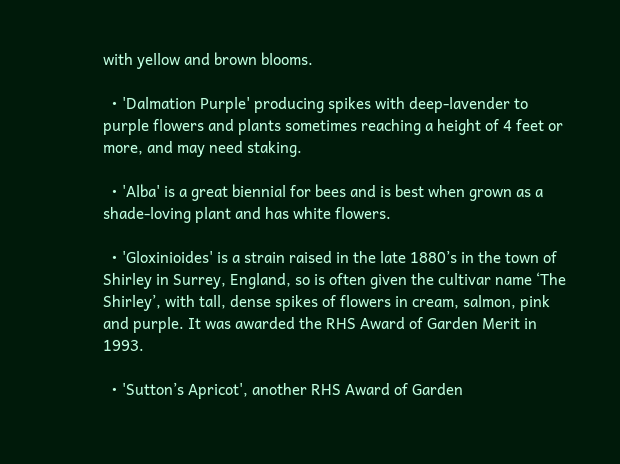with yellow and brown blooms.

  • 'Dalmation Purple' producing spikes with deep-lavender to purple flowers and plants sometimes reaching a height of 4 feet or more, and may need staking.

  • 'Alba' is a great biennial for bees and is best when grown as a shade-loving plant and has white flowers.

  • 'Gloxinioides' is a strain raised in the late 1880’s in the town of Shirley in Surrey, England, so is often given the cultivar name ‘The Shirley’, with tall, dense spikes of flowers in cream, salmon, pink and purple. It was awarded the RHS Award of Garden Merit in 1993.

  • 'Sutton’s Apricot', another RHS Award of Garden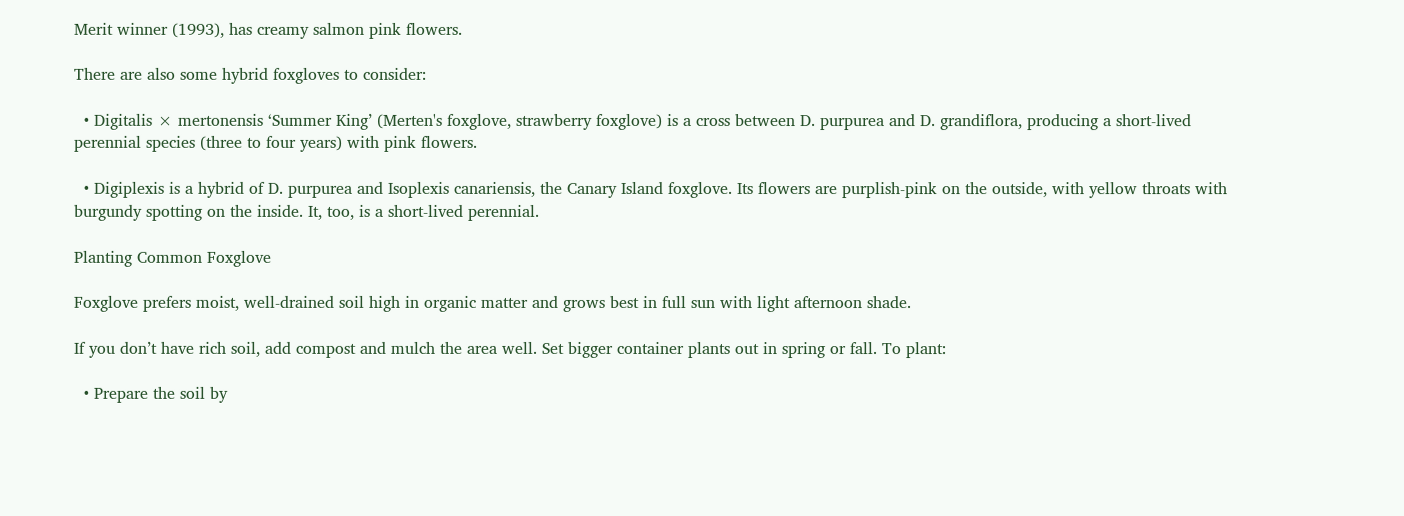Merit winner (1993), has creamy salmon pink flowers.

There are also some hybrid foxgloves to consider:

  • Digitalis × mertonensis ‘Summer King’ (Merten's foxglove, strawberry foxglove) is a cross between D. purpurea and D. grandiflora, producing a short-lived perennial species (three to four years) with pink flowers.

  • Digiplexis is a hybrid of D. purpurea and Isoplexis canariensis, the Canary Island foxglove. Its flowers are purplish-pink on the outside, with yellow throats with burgundy spotting on the inside. It, too, is a short-lived perennial.

Planting Common Foxglove

Foxglove prefers moist, well-drained soil high in organic matter and grows best in full sun with light afternoon shade.

If you don’t have rich soil, add compost and mulch the area well. Set bigger container plants out in spring or fall. To plant:

  • Prepare the soil by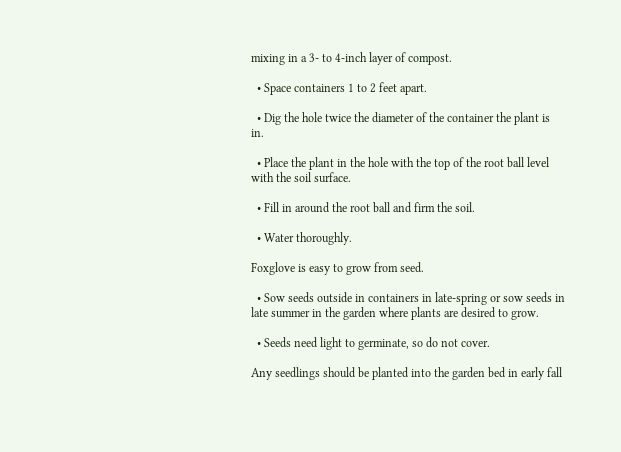mixing in a 3- to 4-inch layer of compost.

  • Space containers 1 to 2 feet apart.

  • Dig the hole twice the diameter of the container the plant is in.

  • Place the plant in the hole with the top of the root ball level with the soil surface.

  • Fill in around the root ball and firm the soil.

  • Water thoroughly.

Foxglove is easy to grow from seed.

  • Sow seeds outside in containers in late-spring or sow seeds in late summer in the garden where plants are desired to grow.

  • Seeds need light to germinate, so do not cover.

Any seedlings should be planted into the garden bed in early fall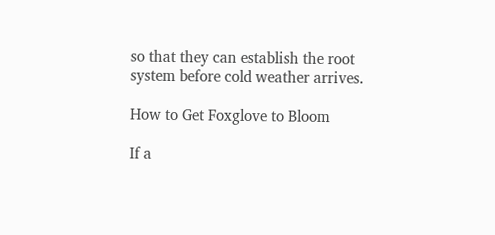so that they can establish the root system before cold weather arrives.

How to Get Foxglove to Bloom

If a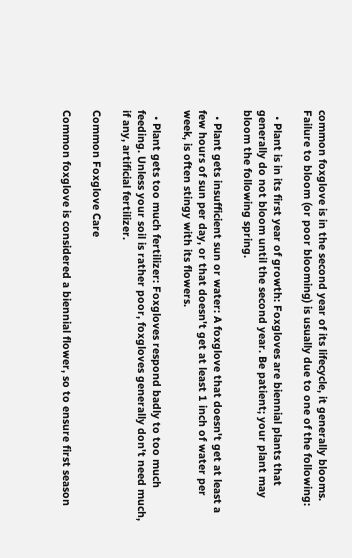common foxglove is in the second year of its lifecycle, it generally blooms. Failure to bloom (or poor blooming) is usually due to one of the following:

  • Plant is in its first year of growth: Foxgloves are biennial plants that generally do not bloom until the second year. Be patient; your plant may bloom the following spring.

  • Plant gets insufficient sun or water: A foxglove that doesn't get at least a few hours of sun per day, or that doesn't get at least 1 inch of water per week, is often stingy with its flowers.

  • Plant gets too much fertilizer: Foxgloves respond badly to too much feeding. Unless your soil is rather poor, foxgloves generally don't need much, if any, artificial fertilizer.

Common Foxglove Care

Common foxglove is considered a biennial flower, so to ensure first season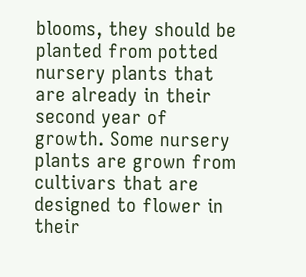blooms, they should be planted from potted nursery plants that are already in their second year of growth. Some nursery plants are grown from cultivars that are designed to flower in their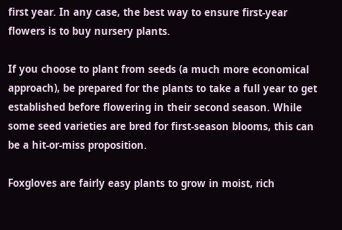first year. In any case, the best way to ensure first-year flowers is to buy nursery plants.

If you choose to plant from seeds (a much more economical approach), be prepared for the plants to take a full year to get established before flowering in their second season. While some seed varieties are bred for first-season blooms, this can be a hit-or-miss proposition.

Foxgloves are fairly easy plants to grow in moist, rich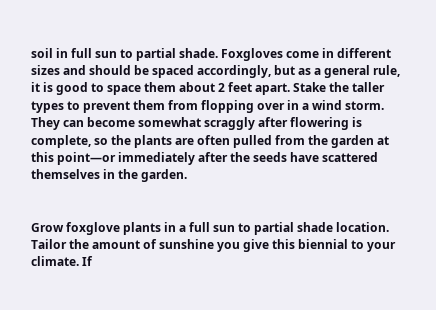soil in full sun to partial shade. Foxgloves come in different sizes and should be spaced accordingly, but as a general rule, it is good to space them about 2 feet apart. Stake the taller types to prevent them from flopping over in a wind storm. They can become somewhat scraggly after flowering is complete, so the plants are often pulled from the garden at this point—or immediately after the seeds have scattered themselves in the garden.


Grow foxglove plants in a full sun to partial shade location. Tailor the amount of sunshine you give this biennial to your climate. If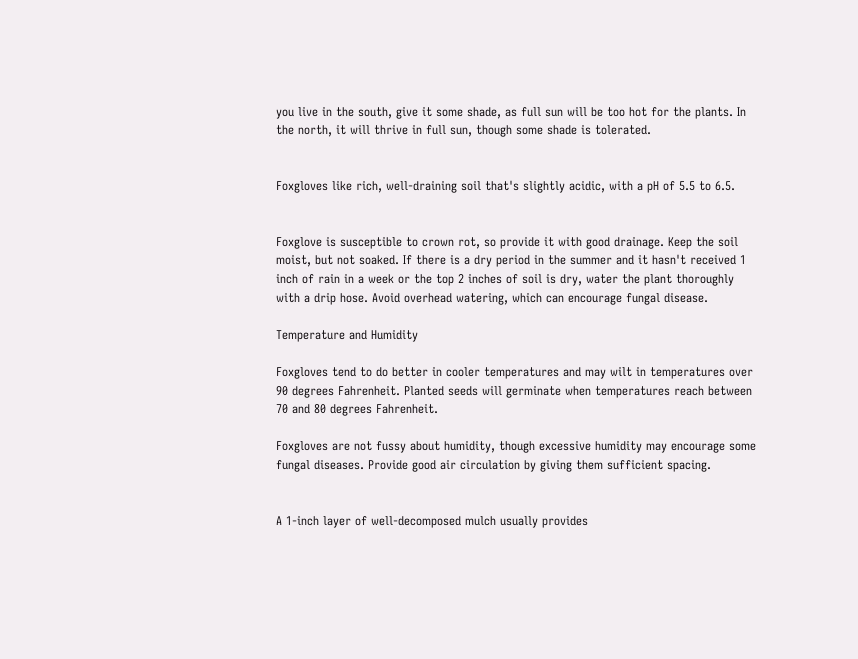you live in the south, give it some shade, as full sun will be too hot for the plants. In the north, it will thrive in full sun, though some shade is tolerated.


Foxgloves like rich, well-draining soil that's slightly acidic, with a pH of 5.5 to 6.5.


Foxglove is susceptible to crown rot, so provide it with good drainage. Keep the soil moist, but not soaked. If there is a dry period in the summer and it hasn't received 1 inch of rain in a week or the top 2 inches of soil is dry, water the plant thoroughly with a drip hose. Avoid overhead watering, which can encourage fungal disease.

Temperature and Humidity

Foxgloves tend to do better in cooler temperatures and may wilt in temperatures over 90 degrees Fahrenheit. Planted seeds will germinate when temperatures reach between 70 and 80 degrees Fahrenheit.

Foxgloves are not fussy about humidity, though excessive humidity may encourage some fungal diseases. Provide good air circulation by giving them sufficient spacing.


A 1-inch layer of well-decomposed mulch usually provides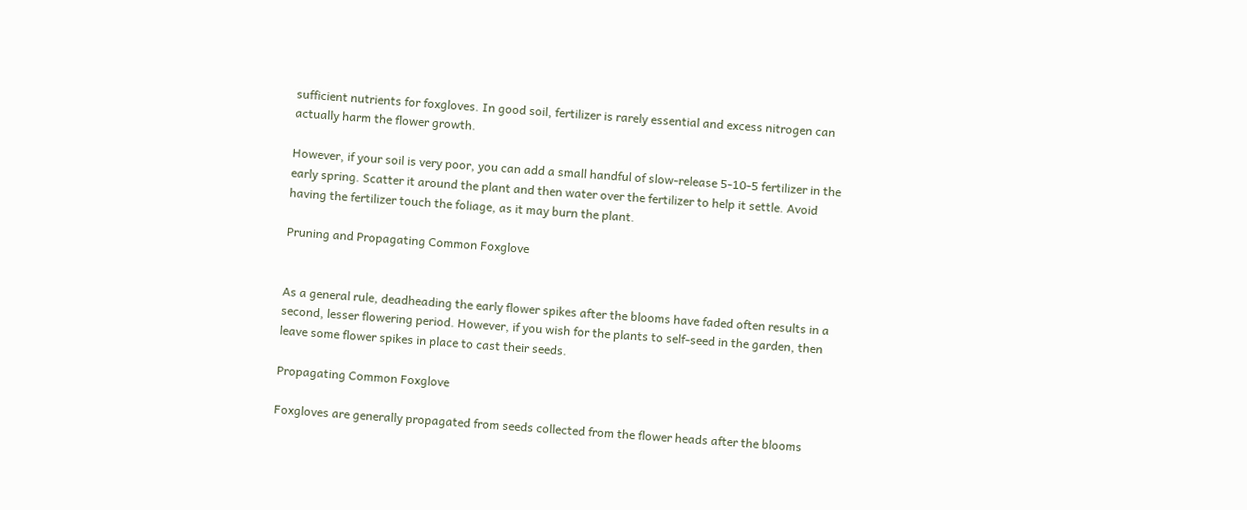sufficient nutrients for foxgloves. In good soil, fertilizer is rarely essential and excess nitrogen can actually harm the flower growth.

However, if your soil is very poor, you can add a small handful of slow-release 5-10-5 fertilizer in the early spring. Scatter it around the plant and then water over the fertilizer to help it settle. Avoid having the fertilizer touch the foliage, as it may burn the plant.

Pruning and Propagating Common Foxglove


As a general rule, deadheading the early flower spikes after the blooms have faded often results in a second, lesser flowering period. However, if you wish for the plants to self-seed in the garden, then leave some flower spikes in place to cast their seeds.

Propagating Common Foxglove

Foxgloves are generally propagated from seeds collected from the flower heads after the blooms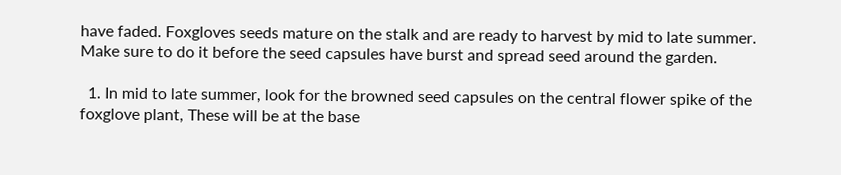have faded. Foxgloves seeds mature on the stalk and are ready to harvest by mid to late summer. Make sure to do it before the seed capsules have burst and spread seed around the garden.

  1. In mid to late summer, look for the browned seed capsules on the central flower spike of the foxglove plant, These will be at the base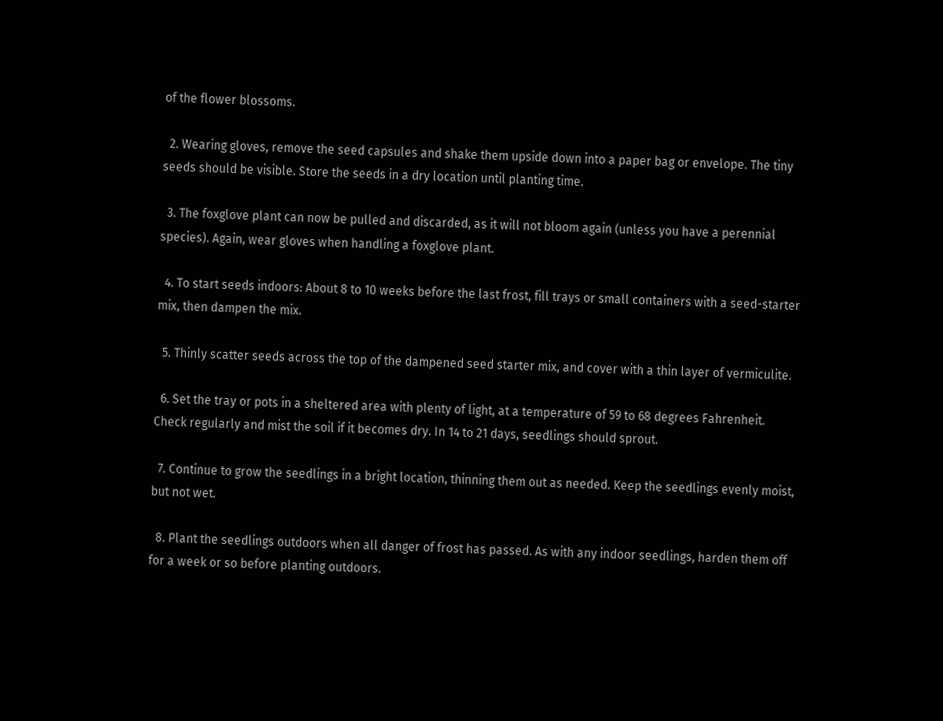of the flower blossoms.

  2. Wearing gloves, remove the seed capsules and shake them upside down into a paper bag or envelope. The tiny seeds should be visible. Store the seeds in a dry location until planting time.

  3. The foxglove plant can now be pulled and discarded, as it will not bloom again (unless you have a perennial species). Again, wear gloves when handling a foxglove plant.

  4. To start seeds indoors: About 8 to 10 weeks before the last frost, fill trays or small containers with a seed-starter mix, then dampen the mix.

  5. Thinly scatter seeds across the top of the dampened seed starter mix, and cover with a thin layer of vermiculite.

  6. Set the tray or pots in a sheltered area with plenty of light, at a temperature of 59 to 68 degrees Fahrenheit. Check regularly and mist the soil if it becomes dry. In 14 to 21 days, seedlings should sprout.

  7. Continue to grow the seedlings in a bright location, thinning them out as needed. Keep the seedlings evenly moist, but not wet.

  8. Plant the seedlings outdoors when all danger of frost has passed. As with any indoor seedlings, harden them off for a week or so before planting outdoors.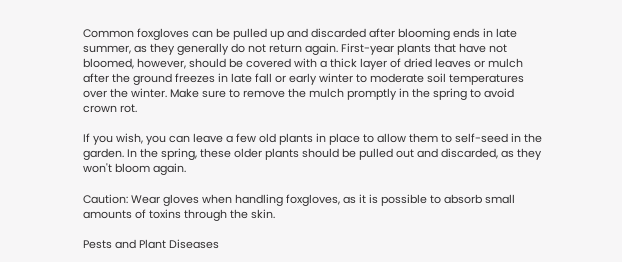Common foxgloves can be pulled up and discarded after blooming ends in late summer, as they generally do not return again. First-year plants that have not bloomed, however, should be covered with a thick layer of dried leaves or mulch after the ground freezes in late fall or early winter to moderate soil temperatures over the winter. Make sure to remove the mulch promptly in the spring to avoid crown rot.

If you wish, you can leave a few old plants in place to allow them to self-seed in the garden. In the spring, these older plants should be pulled out and discarded, as they won't bloom again.

Caution: Wear gloves when handling foxgloves, as it is possible to absorb small amounts of toxins through the skin.

Pests and Plant Diseases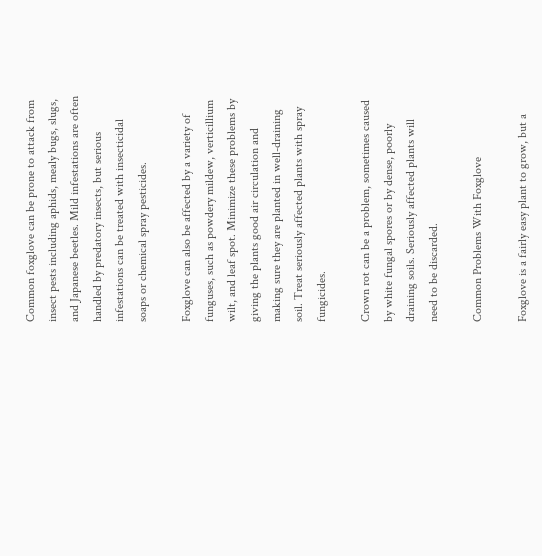Common foxglove can be prone to attack from insect pests including aphids, mealy bugs, slugs, and Japanese beetles. Mild infestations are often handled by predatory insects, but serious infestations can be treated with insecticidal soaps or chemical spray pesticides.

Foxglove can also be affected by a variety of funguses, such as powdery mildew, verticillium wilt, and leaf spot. Minimize these problems by giving the plants good air circulation and making sure they are planted in well-draining soil. Treat seriously affected plants with spray fungicides.

Crown rot can be a problem, sometimes caused by white fungal spores or by dense, poorly draining soils. Seriously affected plants will need to be discarded.

Common Problems With Foxglove

Foxglove is a fairly easy plant to grow, but a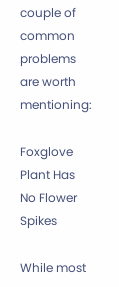couple of common problems are worth mentioning:

Foxglove Plant Has No Flower Spikes

While most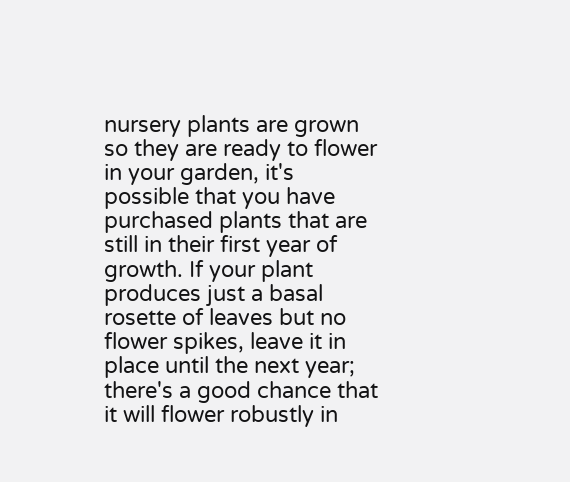nursery plants are grown so they are ready to flower in your garden, it's possible that you have purchased plants that are still in their first year of growth. If your plant produces just a basal rosette of leaves but no flower spikes, leave it in place until the next year; there's a good chance that it will flower robustly in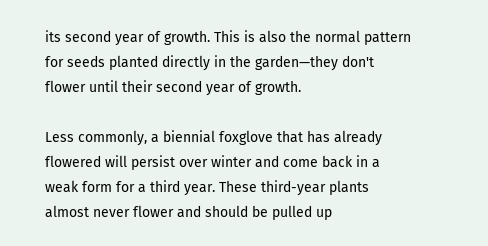its second year of growth. This is also the normal pattern for seeds planted directly in the garden—they don't flower until their second year of growth.

Less commonly, a biennial foxglove that has already flowered will persist over winter and come back in a weak form for a third year. These third-year plants almost never flower and should be pulled up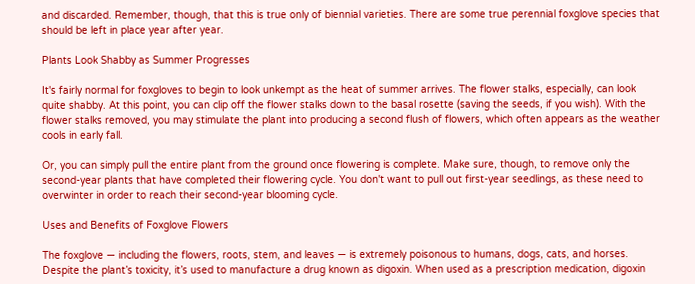and discarded. Remember, though, that this is true only of biennial varieties. There are some true perennial foxglove species that should be left in place year after year.

Plants Look Shabby as Summer Progresses

It's fairly normal for foxgloves to begin to look unkempt as the heat of summer arrives. The flower stalks, especially, can look quite shabby. At this point, you can clip off the flower stalks down to the basal rosette (saving the seeds, if you wish). With the flower stalks removed, you may stimulate the plant into producing a second flush of flowers, which often appears as the weather cools in early fall.

Or, you can simply pull the entire plant from the ground once flowering is complete. Make sure, though, to remove only the second-year plants that have completed their flowering cycle. You don't want to pull out first-year seedlings, as these need to overwinter in order to reach their second-year blooming cycle.

Uses and Benefits of Foxglove Flowers

The foxglove — including the flowers, roots, stem, and leaves — is extremely poisonous to humans, dogs, cats, and horses. Despite the plant’s toxicity, it’s used to manufacture a drug known as digoxin. When used as a prescription medication, digoxin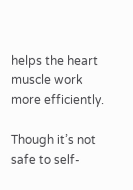helps the heart muscle work more efficiently.

Though it’s not safe to self-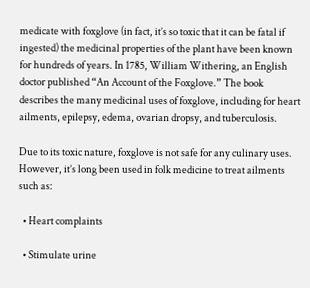medicate with foxglove (in fact, it’s so toxic that it can be fatal if ingested) the medicinal properties of the plant have been known for hundreds of years. In 1785, William Withering, an English doctor published “An Account of the Foxglove.” The book describes the many medicinal uses of foxglove, including for heart ailments, epilepsy, edema, ovarian dropsy, and tuberculosis.

Due to its toxic nature, foxglove is not safe for any culinary uses. However, it’s long been used in folk medicine to treat ailments such as:

  • Heart complaints

  • Stimulate urine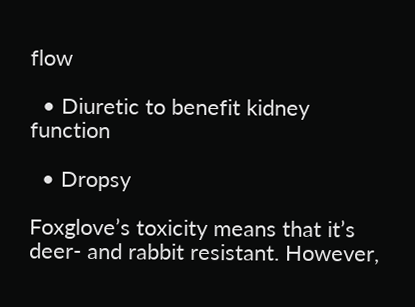flow

  • Diuretic to benefit kidney function

  • Dropsy

Foxglove’s toxicity means that it’s deer- and rabbit resistant. However,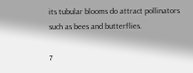its tubular blooms do attract pollinators such as bees and butterflies.

7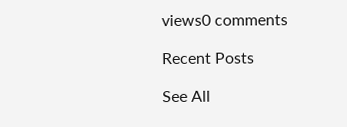views0 comments

Recent Posts

See All